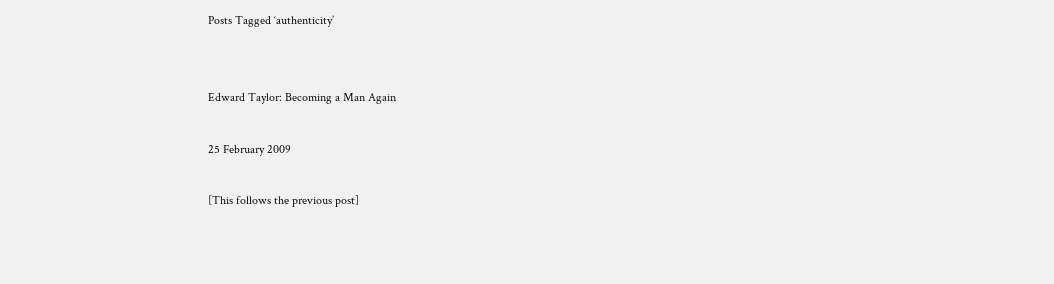Posts Tagged ‘authenticity’


Edward Taylor: Becoming a Man Again

25 February 2009

[This follows the previous post]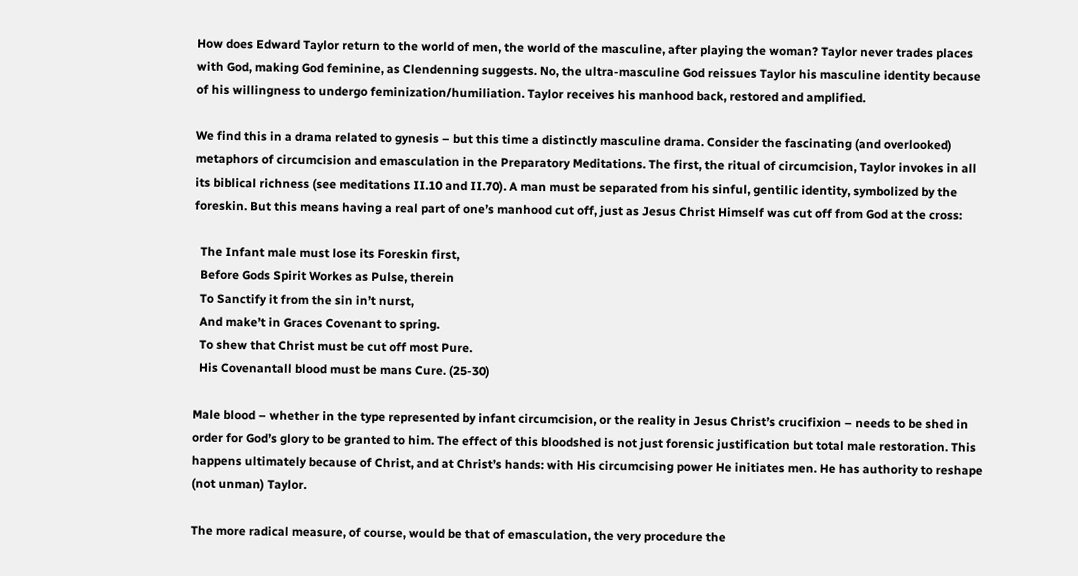How does Edward Taylor return to the world of men, the world of the masculine, after playing the woman? Taylor never trades places with God, making God feminine, as Clendenning suggests. No, the ultra-masculine God reissues Taylor his masculine identity because of his willingness to undergo feminization/humiliation. Taylor receives his manhood back, restored and amplified.

We find this in a drama related to gynesis – but this time a distinctly masculine drama. Consider the fascinating (and overlooked) metaphors of circumcision and emasculation in the Preparatory Meditations. The first, the ritual of circumcision, Taylor invokes in all its biblical richness (see meditations II.10 and II.70). A man must be separated from his sinful, gentilic identity, symbolized by the foreskin. But this means having a real part of one’s manhood cut off, just as Jesus Christ Himself was cut off from God at the cross:

  The Infant male must lose its Foreskin first,
  Before Gods Spirit Workes as Pulse, therein
  To Sanctify it from the sin in’t nurst,
  And make’t in Graces Covenant to spring.
  To shew that Christ must be cut off most Pure.
  His Covenantall blood must be mans Cure. (25-30)

Male blood – whether in the type represented by infant circumcision, or the reality in Jesus Christ’s crucifixion – needs to be shed in order for God’s glory to be granted to him. The effect of this bloodshed is not just forensic justification but total male restoration. This happens ultimately because of Christ, and at Christ’s hands: with His circumcising power He initiates men. He has authority to reshape (not unman) Taylor.

The more radical measure, of course, would be that of emasculation, the very procedure the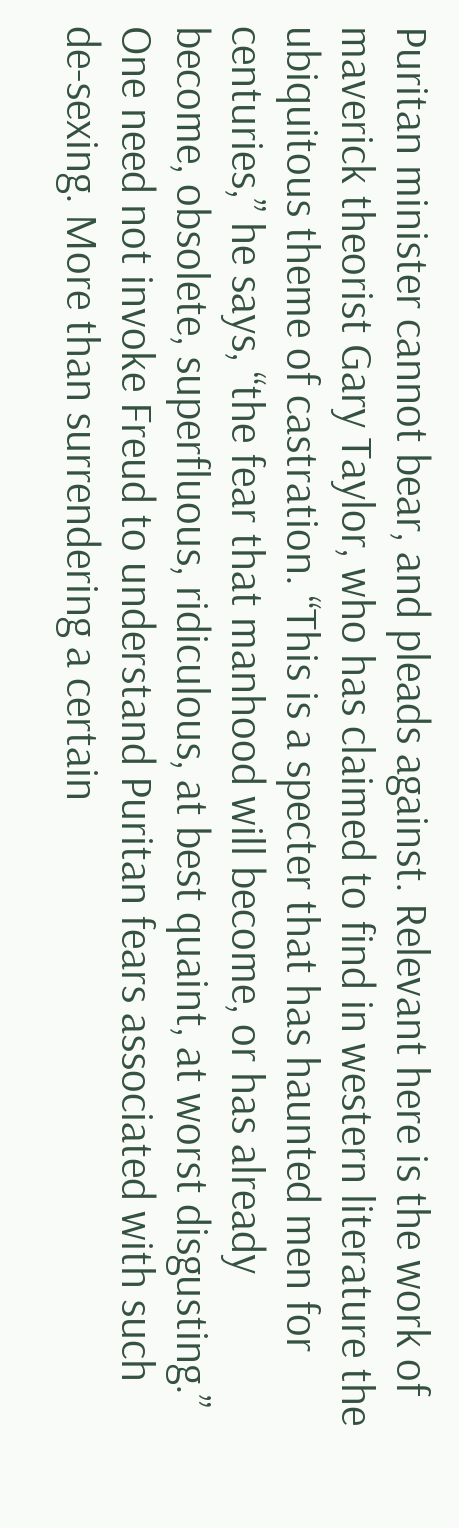Puritan minister cannot bear, and pleads against. Relevant here is the work of maverick theorist Gary Taylor, who has claimed to find in western literature the ubiquitous theme of castration. “This is a specter that has haunted men for centuries,” he says, “the fear that manhood will become, or has already become, obsolete, superfluous, ridiculous, at best quaint, at worst disgusting.” One need not invoke Freud to understand Puritan fears associated with such de-sexing. More than surrendering a certain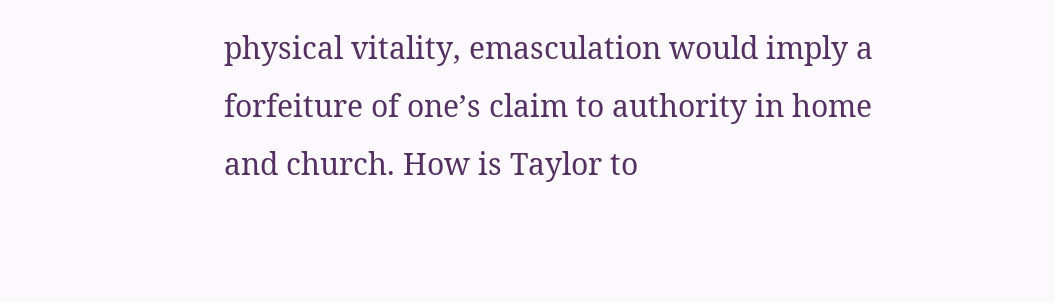physical vitality, emasculation would imply a forfeiture of one’s claim to authority in home and church. How is Taylor to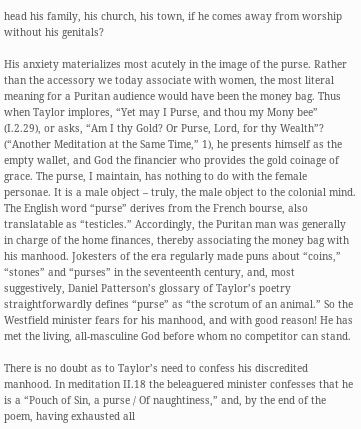head his family, his church, his town, if he comes away from worship without his genitals?

His anxiety materializes most acutely in the image of the purse. Rather than the accessory we today associate with women, the most literal meaning for a Puritan audience would have been the money bag. Thus when Taylor implores, “Yet may I Purse, and thou my Mony bee” (I.2.29), or asks, “Am I thy Gold? Or Purse, Lord, for thy Wealth”? (“Another Meditation at the Same Time,” 1), he presents himself as the empty wallet, and God the financier who provides the gold coinage of grace. The purse, I maintain, has nothing to do with the female personae. It is a male object – truly, the male object to the colonial mind. The English word “purse” derives from the French bourse, also translatable as “testicles.” Accordingly, the Puritan man was generally in charge of the home finances, thereby associating the money bag with his manhood. Jokesters of the era regularly made puns about “coins,” “stones” and “purses” in the seventeenth century, and, most suggestively, Daniel Patterson’s glossary of Taylor’s poetry straightforwardly defines “purse” as “the scrotum of an animal.” So the Westfield minister fears for his manhood, and with good reason! He has met the living, all-masculine God before whom no competitor can stand.

There is no doubt as to Taylor’s need to confess his discredited manhood. In meditation II.18 the beleaguered minister confesses that he is a “Pouch of Sin, a purse / Of naughtiness,” and, by the end of the poem, having exhausted all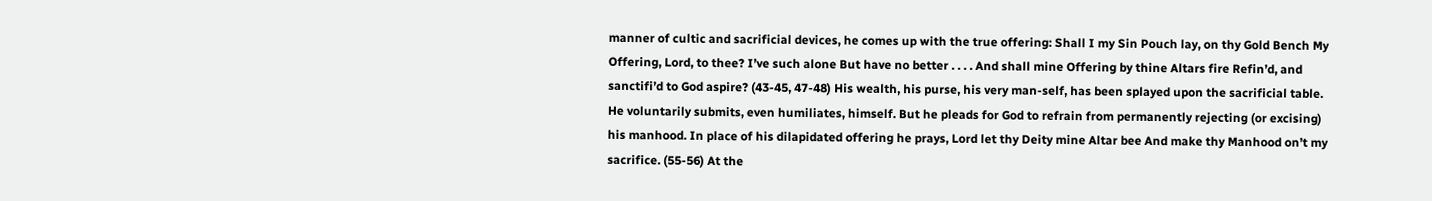manner of cultic and sacrificial devices, he comes up with the true offering: Shall I my Sin Pouch lay, on thy Gold Bench My Offering, Lord, to thee? I’ve such alone But have no better . . . . And shall mine Offering by thine Altars fire Refin’d, and sanctifi’d to God aspire? (43-45, 47-48) His wealth, his purse, his very man-self, has been splayed upon the sacrificial table. He voluntarily submits, even humiliates, himself. But he pleads for God to refrain from permanently rejecting (or excising) his manhood. In place of his dilapidated offering he prays, Lord let thy Deity mine Altar bee And make thy Manhood on’t my sacrifice. (55-56) At the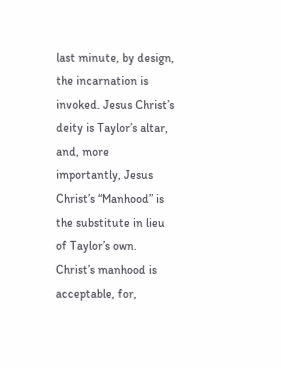last minute, by design, the incarnation is invoked. Jesus Christ’s deity is Taylor’s altar, and, more importantly, Jesus Christ’s “Manhood” is the substitute in lieu of Taylor’s own. Christ’s manhood is acceptable, for,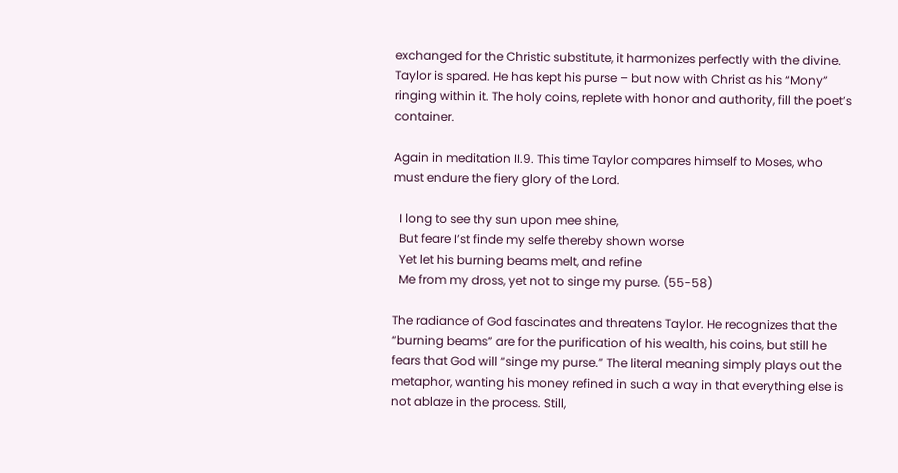exchanged for the Christic substitute, it harmonizes perfectly with the divine. Taylor is spared. He has kept his purse – but now with Christ as his “Mony” ringing within it. The holy coins, replete with honor and authority, fill the poet’s container.

Again in meditation II.9. This time Taylor compares himself to Moses, who must endure the fiery glory of the Lord.

  I long to see thy sun upon mee shine,
  But feare I’st finde my selfe thereby shown worse
  Yet let his burning beams melt, and refine
  Me from my dross, yet not to singe my purse. (55-58)

The radiance of God fascinates and threatens Taylor. He recognizes that the “burning beams” are for the purification of his wealth, his coins, but still he fears that God will “singe my purse.” The literal meaning simply plays out the metaphor, wanting his money refined in such a way in that everything else is not ablaze in the process. Still,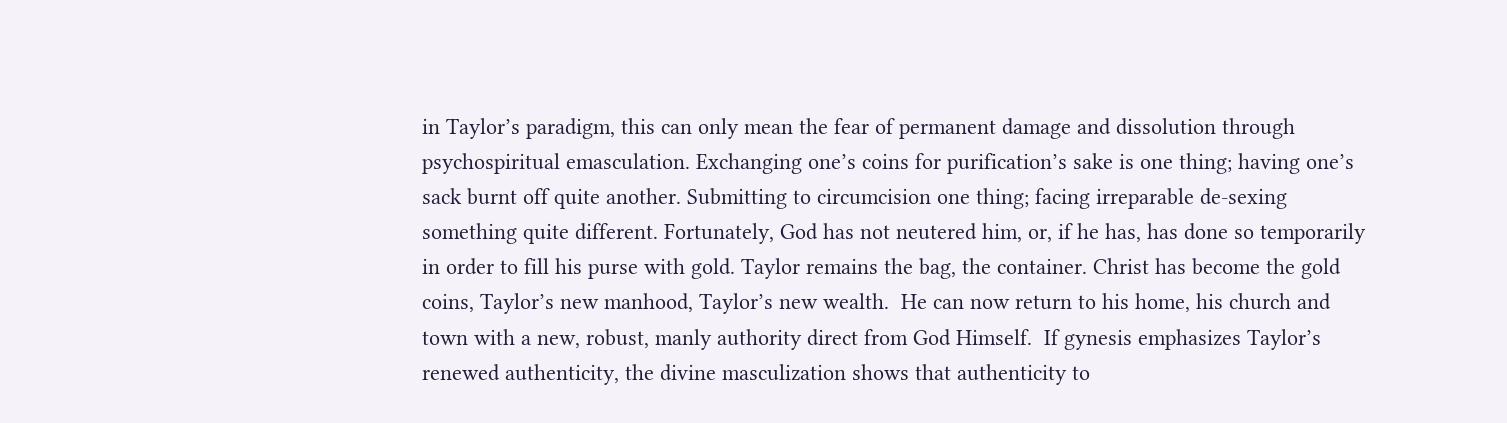in Taylor’s paradigm, this can only mean the fear of permanent damage and dissolution through psychospiritual emasculation. Exchanging one’s coins for purification’s sake is one thing; having one’s sack burnt off quite another. Submitting to circumcision one thing; facing irreparable de-sexing something quite different. Fortunately, God has not neutered him, or, if he has, has done so temporarily in order to fill his purse with gold. Taylor remains the bag, the container. Christ has become the gold coins, Taylor’s new manhood, Taylor’s new wealth.  He can now return to his home, his church and town with a new, robust, manly authority direct from God Himself.  If gynesis emphasizes Taylor’s renewed authenticity, the divine masculization shows that authenticity to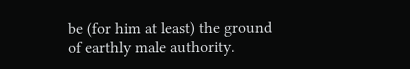be (for him at least) the ground of earthly male authority.